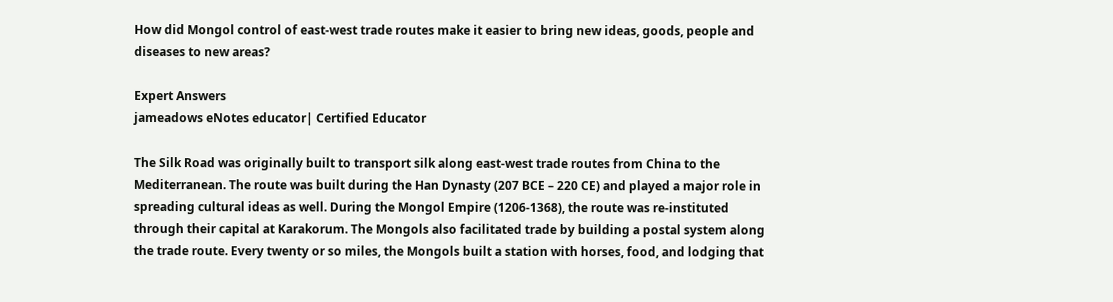How did Mongol control of east-west trade routes make it easier to bring new ideas, goods, people and diseases to new areas?

Expert Answers
jameadows eNotes educator| Certified Educator

The Silk Road was originally built to transport silk along east-west trade routes from China to the Mediterranean. The route was built during the Han Dynasty (207 BCE – 220 CE) and played a major role in spreading cultural ideas as well. During the Mongol Empire (1206-1368), the route was re-instituted through their capital at Karakorum. The Mongols also facilitated trade by building a postal system along the trade route. Every twenty or so miles, the Mongols built a station with horses, food, and lodging that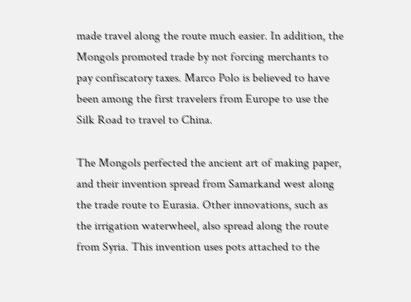made travel along the route much easier. In addition, the Mongols promoted trade by not forcing merchants to pay confiscatory taxes. Marco Polo is believed to have been among the first travelers from Europe to use the Silk Road to travel to China.

The Mongols perfected the ancient art of making paper, and their invention spread from Samarkand west along the trade route to Eurasia. Other innovations, such as the irrigation waterwheel, also spread along the route from Syria. This invention uses pots attached to the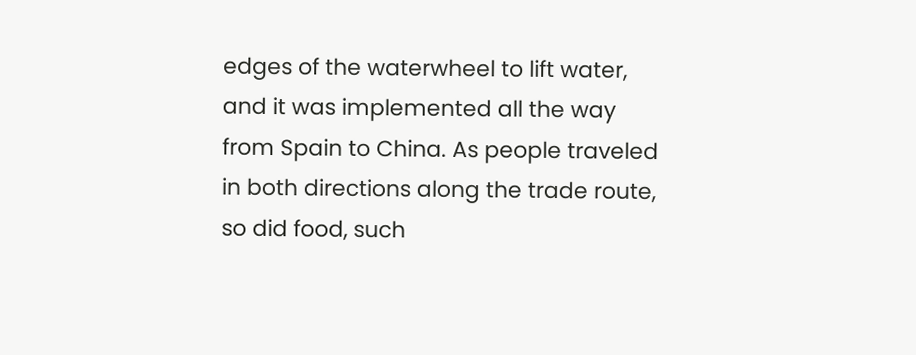edges of the waterwheel to lift water, and it was implemented all the way from Spain to China. As people traveled in both directions along the trade route, so did food, such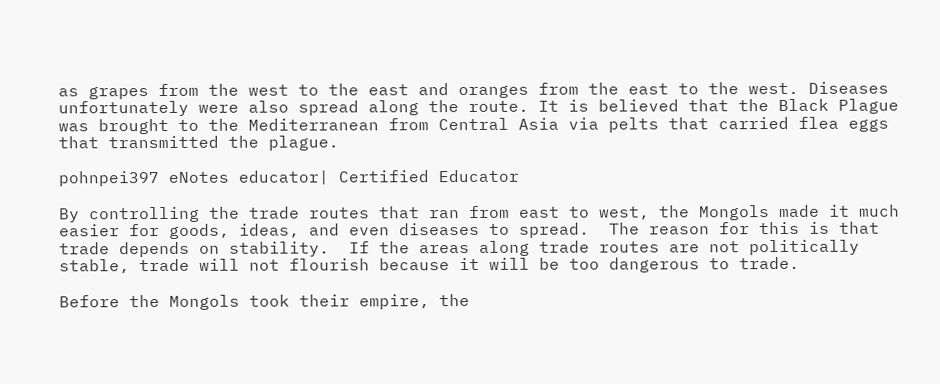as grapes from the west to the east and oranges from the east to the west. Diseases unfortunately were also spread along the route. It is believed that the Black Plague was brought to the Mediterranean from Central Asia via pelts that carried flea eggs that transmitted the plague.

pohnpei397 eNotes educator| Certified Educator

By controlling the trade routes that ran from east to west, the Mongols made it much easier for goods, ideas, and even diseases to spread.  The reason for this is that trade depends on stability.  If the areas along trade routes are not politically stable, trade will not flourish because it will be too dangerous to trade.

Before the Mongols took their empire, the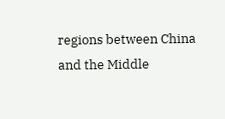regions between China and the Middle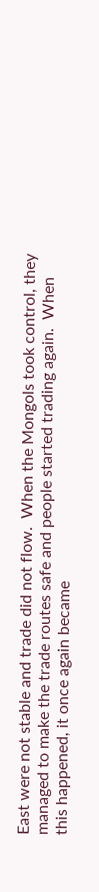East were not stable and trade did not flow.  When the Mongols took control, they managed to make the trade routes safe and people started trading again.  When this happened, it once again became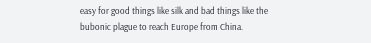easy for good things like silk and bad things like the bubonic plague to reach Europe from China.